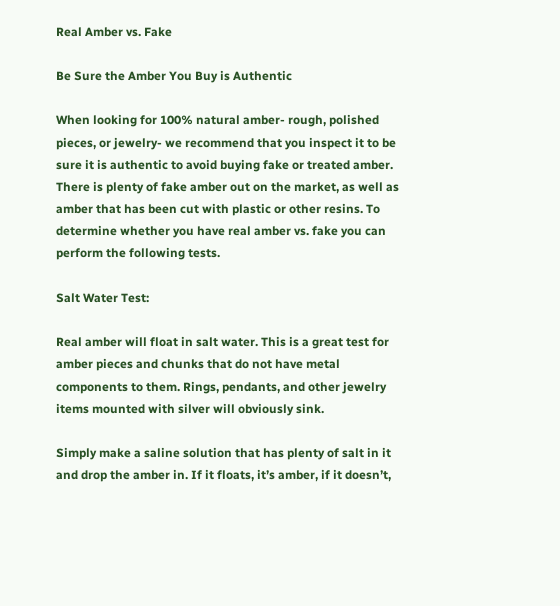Real Amber vs. Fake

Be Sure the Amber You Buy is Authentic

When looking for 100% natural amber- rough, polished pieces, or jewelry- we recommend that you inspect it to be sure it is authentic to avoid buying fake or treated amber. There is plenty of fake amber out on the market, as well as amber that has been cut with plastic or other resins. To determine whether you have real amber vs. fake you can perform the following tests.

Salt Water Test:

Real amber will float in salt water. This is a great test for amber pieces and chunks that do not have metal components to them. Rings, pendants, and other jewelry items mounted with silver will obviously sink.

Simply make a saline solution that has plenty of salt in it and drop the amber in. If it floats, it’s amber, if it doesn’t,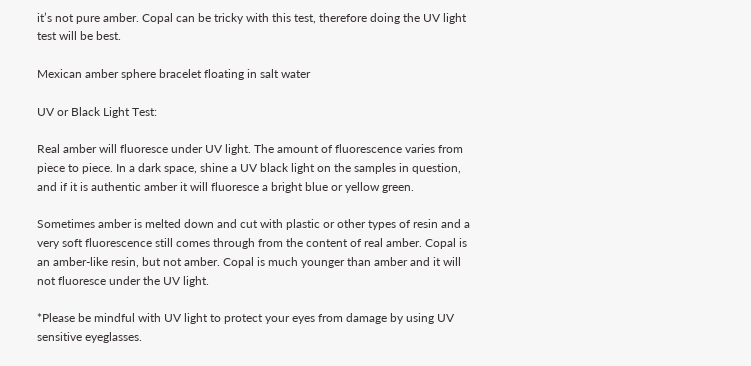it’s not pure amber. Copal can be tricky with this test, therefore doing the UV light test will be best.

Mexican amber sphere bracelet floating in salt water

UV or Black Light Test:

Real amber will fluoresce under UV light. The amount of fluorescence varies from piece to piece. In a dark space, shine a UV black light on the samples in question, and if it is authentic amber it will fluoresce a bright blue or yellow green.

Sometimes amber is melted down and cut with plastic or other types of resin and a very soft fluorescence still comes through from the content of real amber. Copal is an amber-like resin, but not amber. Copal is much younger than amber and it will not fluoresce under the UV light.

*Please be mindful with UV light to protect your eyes from damage by using UV sensitive eyeglasses.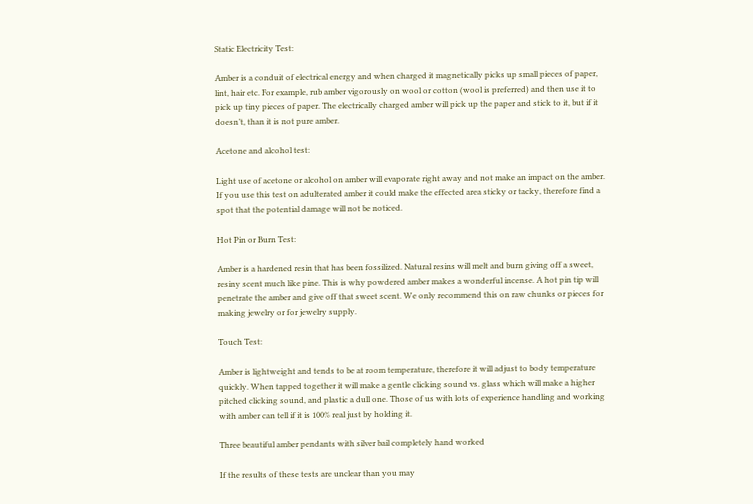Static Electricity Test:

Amber is a conduit of electrical energy and when charged it magnetically picks up small pieces of paper, lint, hair etc. For example, rub amber vigorously on wool or cotton (wool is preferred) and then use it to pick up tiny pieces of paper. The electrically charged amber will pick up the paper and stick to it, but if it doesn’t, than it is not pure amber.

Acetone and alcohol test:

Light use of acetone or alcohol on amber will evaporate right away and not make an impact on the amber. If you use this test on adulterated amber it could make the effected area sticky or tacky, therefore find a spot that the potential damage will not be noticed.

Hot Pin or Burn Test:

Amber is a hardened resin that has been fossilized. Natural resins will melt and burn giving off a sweet, resiny scent much like pine. This is why powdered amber makes a wonderful incense. A hot pin tip will penetrate the amber and give off that sweet scent. We only recommend this on raw chunks or pieces for making jewelry or for jewelry supply.

Touch Test:

Amber is lightweight and tends to be at room temperature, therefore it will adjust to body temperature quickly. When tapped together it will make a gentle clicking sound vs. glass which will make a higher pitched clicking sound, and plastic a dull one. Those of us with lots of experience handling and working with amber can tell if it is 100% real just by holding it.

Three beautiful amber pendants with silver bail completely hand worked

If the results of these tests are unclear than you may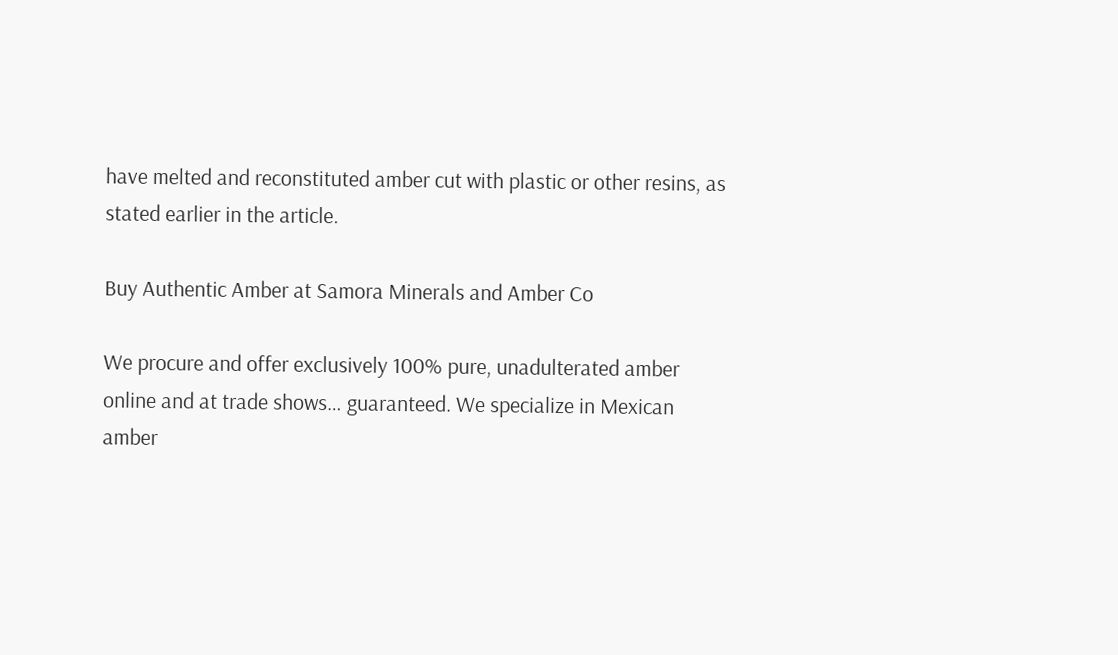have melted and reconstituted amber cut with plastic or other resins, as stated earlier in the article.

Buy Authentic Amber at Samora Minerals and Amber Co

We procure and offer exclusively 100% pure, unadulterated amber
online and at trade shows… guaranteed. We specialize in Mexican amber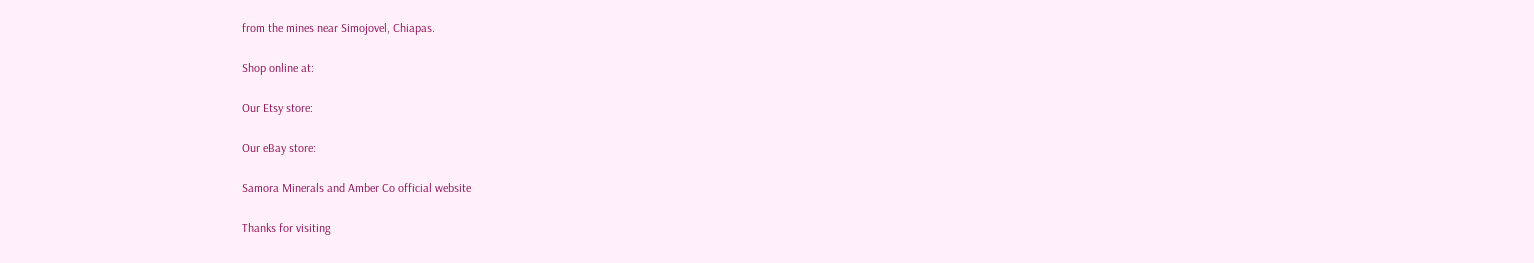from the mines near Simojovel, Chiapas.

Shop online at:

Our Etsy store:

Our eBay store:

Samora Minerals and Amber Co official website

Thanks for visiting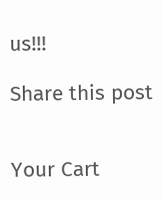us!!!

Share this post


Your Cart